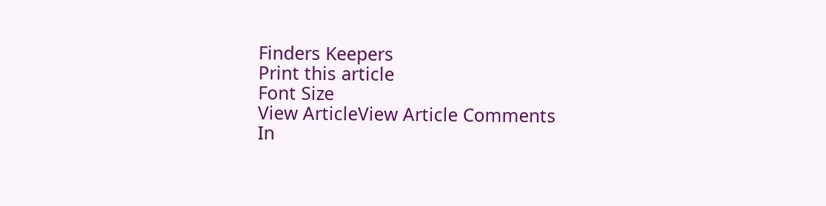Finders Keepers
Print this article
Font Size
View ArticleView Article Comments
In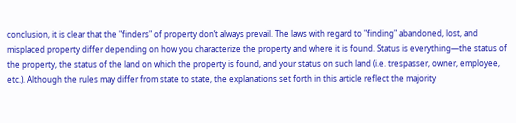conclusion, it is clear that the "finders" of property don’t always prevail. The laws with regard to "finding" abandoned, lost, and misplaced property differ depending on how you characterize the property and where it is found. Status is everything—the status of the property, the status of the land on which the property is found, and your status on such land (i.e. trespasser, owner, employee, etc.). Although the rules may differ from state to state, the explanations set forth in this article reflect the majority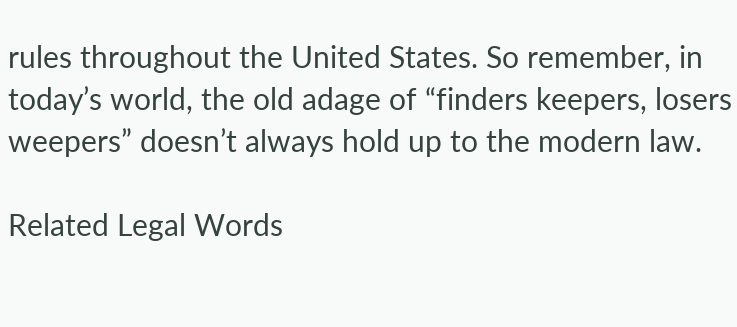rules throughout the United States. So remember, in today’s world, the old adage of “finders keepers, losers weepers” doesn’t always hold up to the modern law.

Related Legal Words